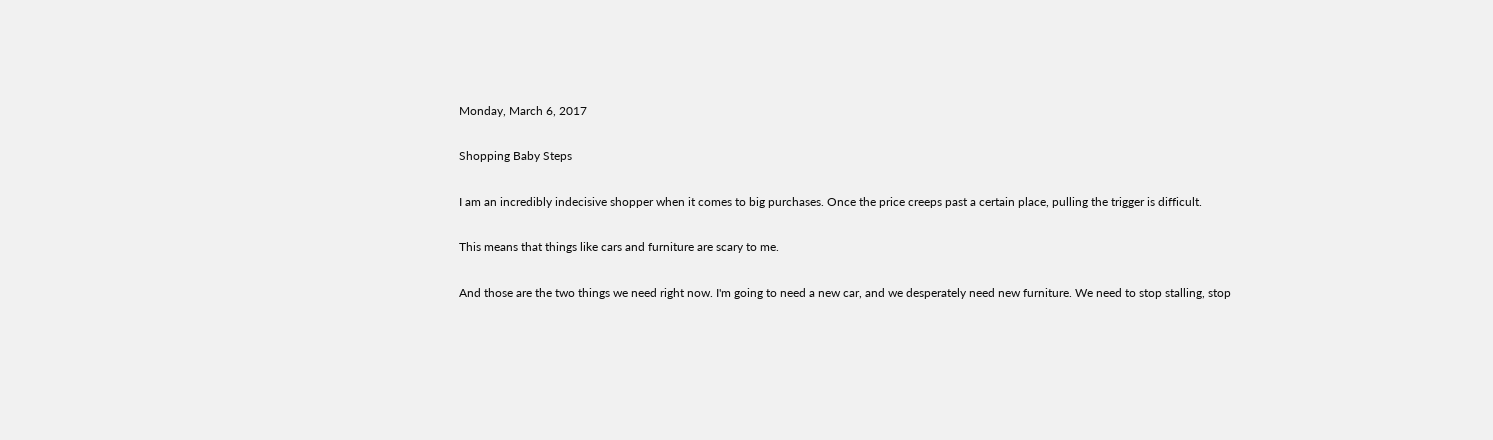Monday, March 6, 2017

Shopping Baby Steps

I am an incredibly indecisive shopper when it comes to big purchases. Once the price creeps past a certain place, pulling the trigger is difficult.

This means that things like cars and furniture are scary to me.

And those are the two things we need right now. I'm going to need a new car, and we desperately need new furniture. We need to stop stalling, stop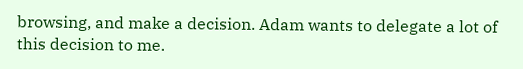browsing, and make a decision. Adam wants to delegate a lot of this decision to me.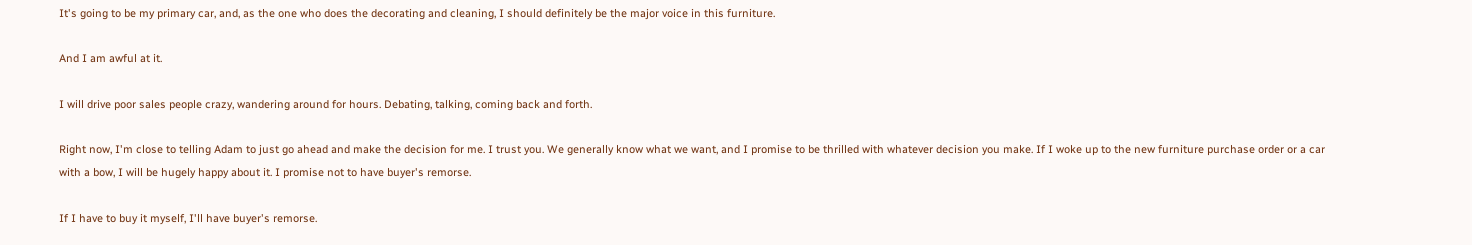It's going to be my primary car, and, as the one who does the decorating and cleaning, I should definitely be the major voice in this furniture.

And I am awful at it.

I will drive poor sales people crazy, wandering around for hours. Debating, talking, coming back and forth.

Right now, I'm close to telling Adam to just go ahead and make the decision for me. I trust you. We generally know what we want, and I promise to be thrilled with whatever decision you make. If I woke up to the new furniture purchase order or a car with a bow, I will be hugely happy about it. I promise not to have buyer's remorse.

If I have to buy it myself, I'll have buyer's remorse.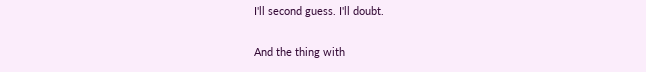I'll second guess. I'll doubt.

And the thing with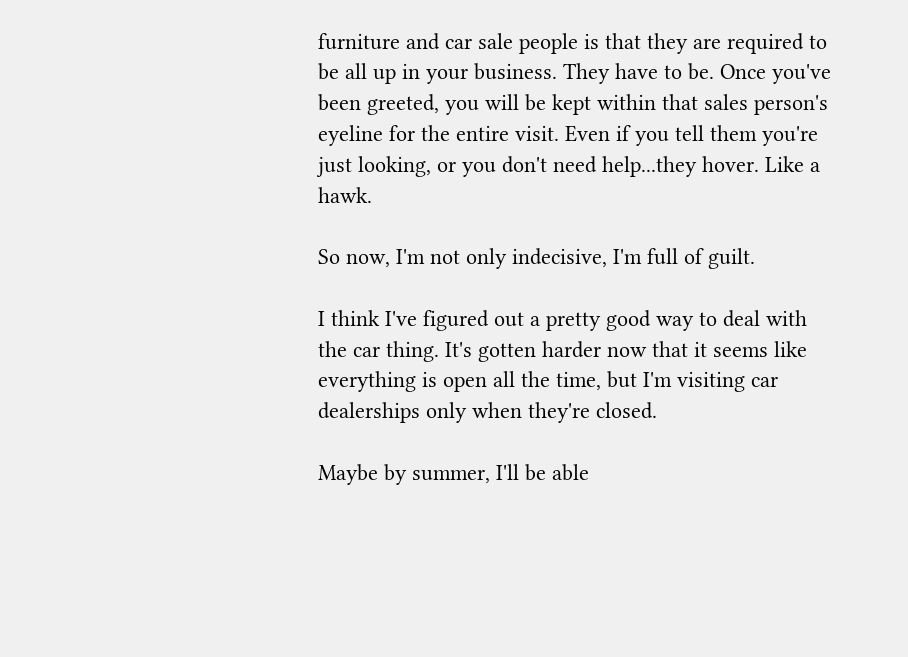furniture and car sale people is that they are required to be all up in your business. They have to be. Once you've been greeted, you will be kept within that sales person's eyeline for the entire visit. Even if you tell them you're just looking, or you don't need help...they hover. Like a hawk.

So now, I'm not only indecisive, I'm full of guilt.

I think I've figured out a pretty good way to deal with the car thing. It's gotten harder now that it seems like everything is open all the time, but I'm visiting car dealerships only when they're closed.

Maybe by summer, I'll be able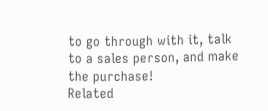to go through with it, talk to a sales person, and make the purchase!
Related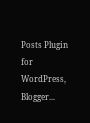Posts Plugin for WordPress, Blogger...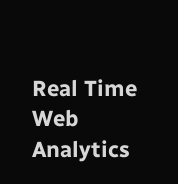Real Time Web Analytics